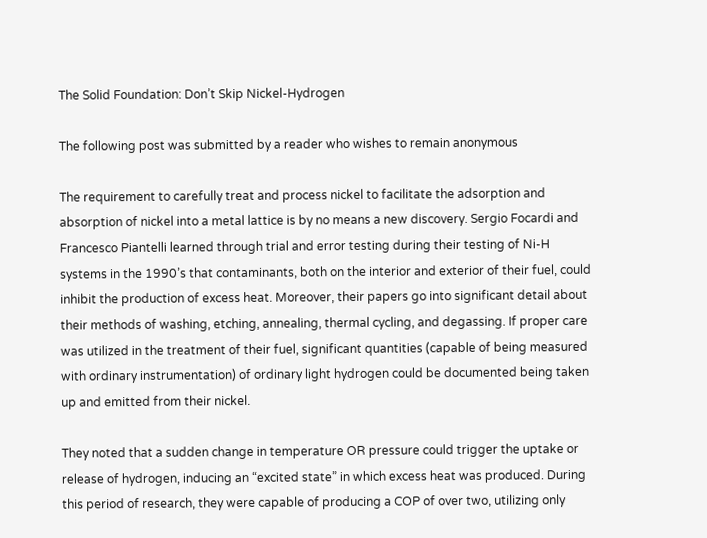The Solid Foundation: Don’t Skip Nickel-Hydrogen

The following post was submitted by a reader who wishes to remain anonymous

The requirement to carefully treat and process nickel to facilitate the adsorption and absorption of nickel into a metal lattice is by no means a new discovery. Sergio Focardi and Francesco Piantelli learned through trial and error testing during their testing of Ni-H systems in the 1990’s that contaminants, both on the interior and exterior of their fuel, could inhibit the production of excess heat. Moreover, their papers go into significant detail about their methods of washing, etching, annealing, thermal cycling, and degassing. If proper care was utilized in the treatment of their fuel, significant quantities (capable of being measured with ordinary instrumentation) of ordinary light hydrogen could be documented being taken up and emitted from their nickel.

They noted that a sudden change in temperature OR pressure could trigger the uptake or release of hydrogen, inducing an “excited state” in which excess heat was produced. During this period of research, they were capable of producing a COP of over two, utilizing only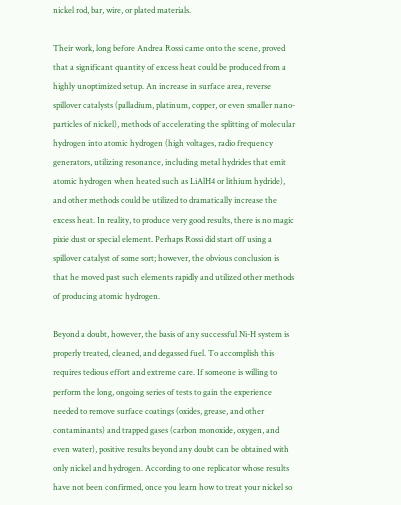nickel rod, bar, wire, or plated materials.

Their work, long before Andrea Rossi came onto the scene, proved that a significant quantity of excess heat could be produced from a highly unoptimized setup. An increase in surface area, reverse spillover catalysts (palladium, platinum, copper, or even smaller nano-particles of nickel), methods of accelerating the splitting of molecular hydrogen into atomic hydrogen (high voltages, radio frequency generators, utilizing resonance, including metal hydrides that emit atomic hydrogen when heated such as LiAlH4 or lithium hydride), and other methods could be utilized to dramatically increase the excess heat. In reality, to produce very good results, there is no magic pixie dust or special element. Perhaps Rossi did start off using a spillover catalyst of some sort; however, the obvious conclusion is that he moved past such elements rapidly and utilized other methods of producing atomic hydrogen.

Beyond a doubt, however, the basis of any successful Ni-H system is properly treated, cleaned, and degassed fuel. To accomplish this requires tedious effort and extreme care. If someone is willing to perform the long, ongoing series of tests to gain the experience needed to remove surface coatings (oxides, grease, and other contaminants) and trapped gases (carbon monoxide, oxygen, and even water), positive results beyond any doubt can be obtained with only nickel and hydrogen. According to one replicator whose results have not been confirmed, once you learn how to treat your nickel so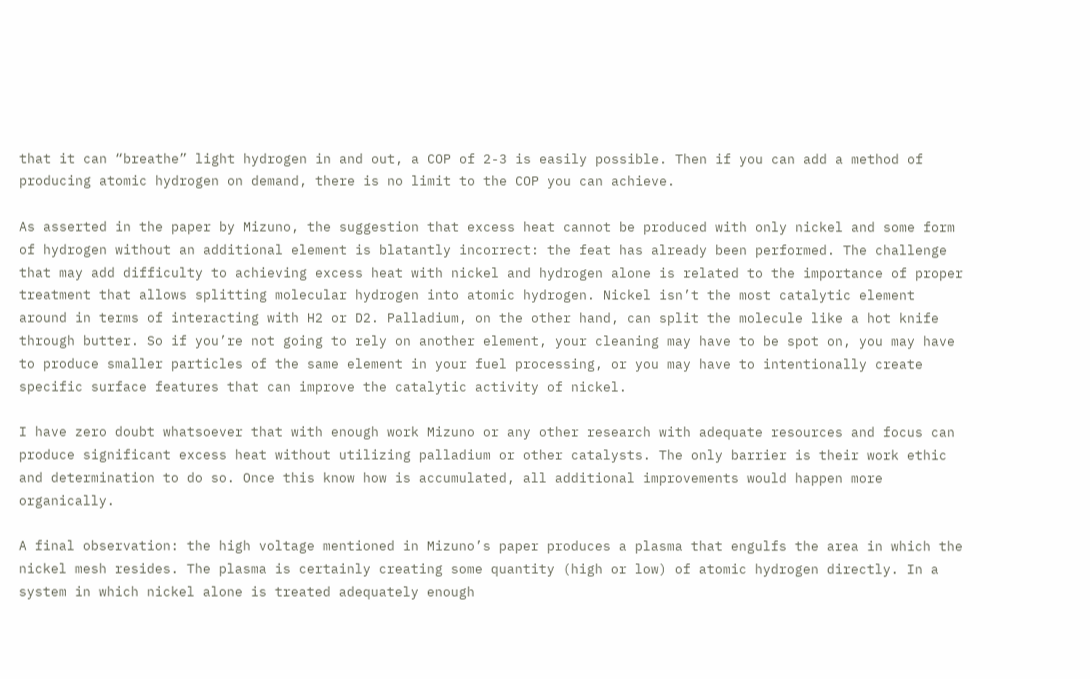that it can “breathe” light hydrogen in and out, a COP of 2-3 is easily possible. Then if you can add a method of producing atomic hydrogen on demand, there is no limit to the COP you can achieve.

As asserted in the paper by Mizuno, the suggestion that excess heat cannot be produced with only nickel and some form of hydrogen without an additional element is blatantly incorrect: the feat has already been performed. The challenge that may add difficulty to achieving excess heat with nickel and hydrogen alone is related to the importance of proper treatment that allows splitting molecular hydrogen into atomic hydrogen. Nickel isn’t the most catalytic element around in terms of interacting with H2 or D2. Palladium, on the other hand, can split the molecule like a hot knife through butter. So if you’re not going to rely on another element, your cleaning may have to be spot on, you may have to produce smaller particles of the same element in your fuel processing, or you may have to intentionally create specific surface features that can improve the catalytic activity of nickel.

I have zero doubt whatsoever that with enough work Mizuno or any other research with adequate resources and focus can produce significant excess heat without utilizing palladium or other catalysts. The only barrier is their work ethic and determination to do so. Once this know how is accumulated, all additional improvements would happen more organically.

A final observation: the high voltage mentioned in Mizuno’s paper produces a plasma that engulfs the area in which the nickel mesh resides. The plasma is certainly creating some quantity (high or low) of atomic hydrogen directly. In a system in which nickel alone is treated adequately enough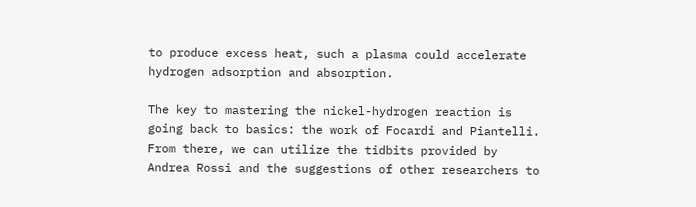to produce excess heat, such a plasma could accelerate hydrogen adsorption and absorption.

The key to mastering the nickel-hydrogen reaction is going back to basics: the work of Focardi and Piantelli. From there, we can utilize the tidbits provided by Andrea Rossi and the suggestions of other researchers to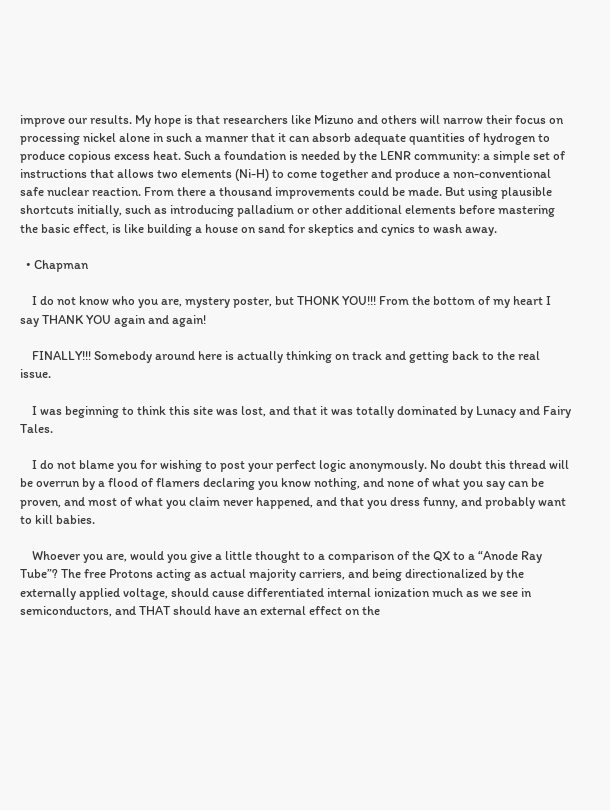improve our results. My hope is that researchers like Mizuno and others will narrow their focus on processing nickel alone in such a manner that it can absorb adequate quantities of hydrogen to produce copious excess heat. Such a foundation is needed by the LENR community: a simple set of instructions that allows two elements (Ni-H) to come together and produce a non-conventional safe nuclear reaction. From there a thousand improvements could be made. But using plausible shortcuts initially, such as introducing palladium or other additional elements before mastering the basic effect, is like building a house on sand for skeptics and cynics to wash away.

  • Chapman

    I do not know who you are, mystery poster, but THONK YOU!!! From the bottom of my heart I say THANK YOU again and again!

    FINALLY!!! Somebody around here is actually thinking on track and getting back to the real issue.

    I was beginning to think this site was lost, and that it was totally dominated by Lunacy and Fairy Tales.

    I do not blame you for wishing to post your perfect logic anonymously. No doubt this thread will be overrun by a flood of flamers declaring you know nothing, and none of what you say can be proven, and most of what you claim never happened, and that you dress funny, and probably want to kill babies.

    Whoever you are, would you give a little thought to a comparison of the QX to a “Anode Ray Tube”? The free Protons acting as actual majority carriers, and being directionalized by the externally applied voltage, should cause differentiated internal ionization much as we see in semiconductors, and THAT should have an external effect on the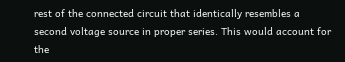rest of the connected circuit that identically resembles a second voltage source in proper series. This would account for the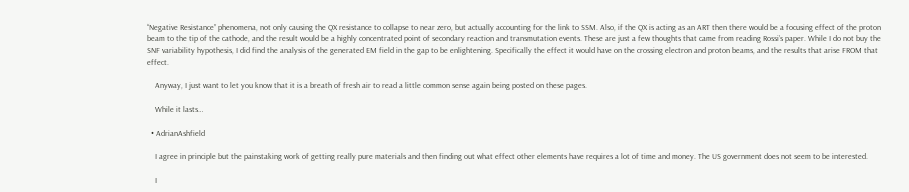“Negative Resistance” phenomena, not only causing the QX resistance to collapse to near zero, but actually accounting for the link to SSM. Also, if the QX is acting as an ART then there would be a focusing effect of the proton beam to the tip of the cathode, and the result would be a highly concentrated point of secondary reaction and transmutation events. These are just a few thoughts that came from reading Rossi’s paper. While I do not buy the SNF variability hypothesis, I did find the analysis of the generated EM field in the gap to be enlightening. Specifically the effect it would have on the crossing electron and proton beams, and the results that arise FROM that effect.

    Anyway, I just want to let you know that it is a breath of fresh air to read a little common sense again being posted on these pages.

    While it lasts…

  • AdrianAshfield

    I agree in principle but the painstaking work of getting really pure materials and then finding out what effect other elements have requires a lot of time and money. The US government does not seem to be interested.

    I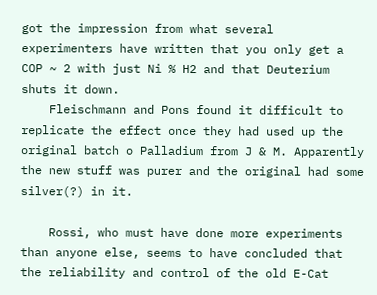got the impression from what several experimenters have written that you only get a COP ~ 2 with just Ni % H2 and that Deuterium shuts it down.
    Fleischmann and Pons found it difficult to replicate the effect once they had used up the original batch o Palladium from J & M. Apparently the new stuff was purer and the original had some silver(?) in it.

    Rossi, who must have done more experiments than anyone else, seems to have concluded that the reliability and control of the old E-Cat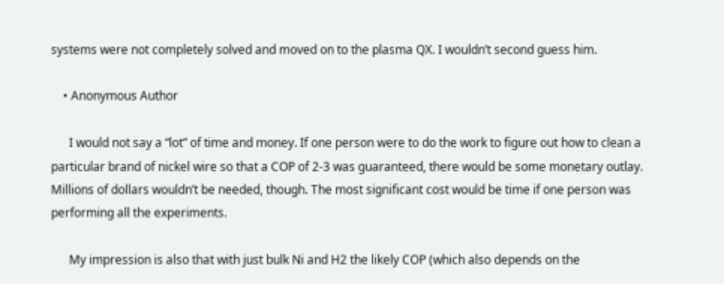systems were not completely solved and moved on to the plasma QX. I wouldn’t second guess him.

    • Anonymous Author

      I would not say a “lot” of time and money. If one person were to do the work to figure out how to clean a particular brand of nickel wire so that a COP of 2-3 was guaranteed, there would be some monetary outlay. Millions of dollars wouldn’t be needed, though. The most significant cost would be time if one person was performing all the experiments.

      My impression is also that with just bulk Ni and H2 the likely COP (which also depends on the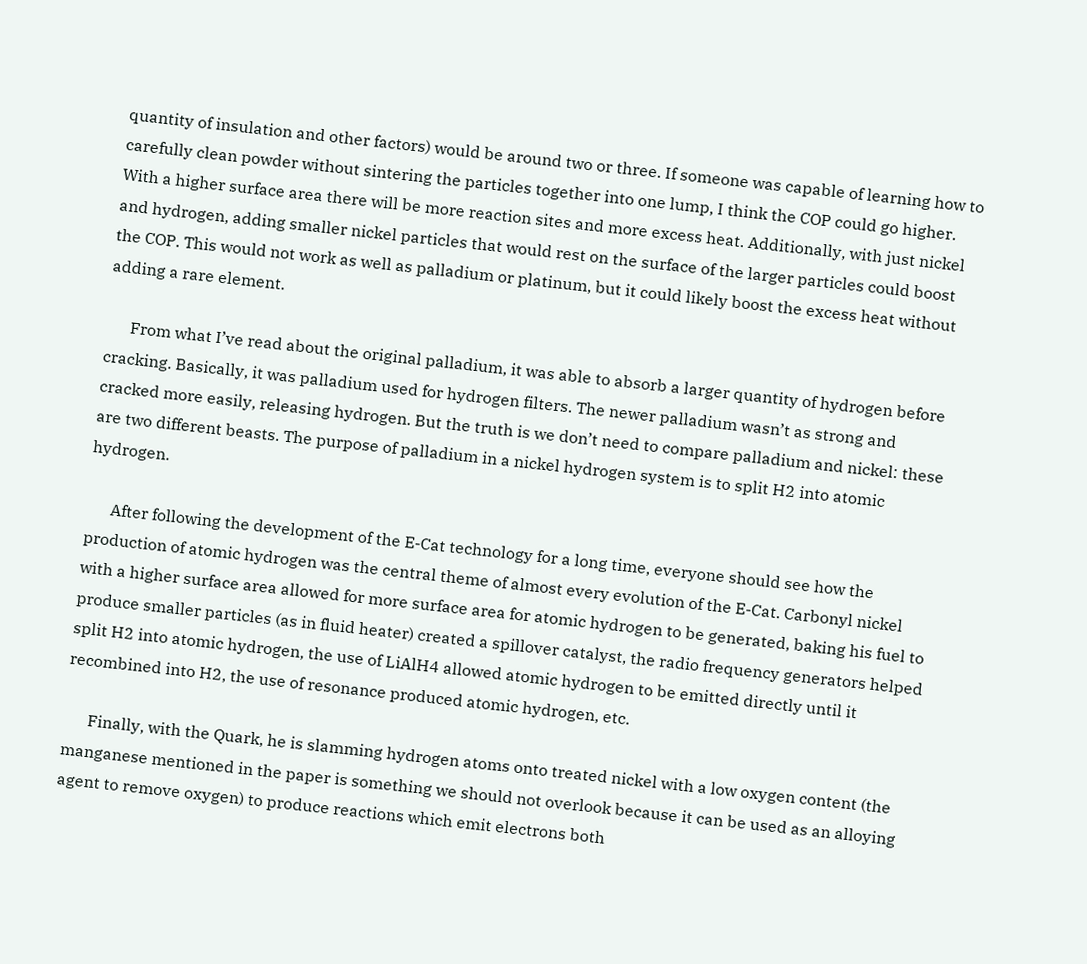quantity of insulation and other factors) would be around two or three. If someone was capable of learning how to carefully clean powder without sintering the particles together into one lump, I think the COP could go higher. With a higher surface area there will be more reaction sites and more excess heat. Additionally, with just nickel and hydrogen, adding smaller nickel particles that would rest on the surface of the larger particles could boost the COP. This would not work as well as palladium or platinum, but it could likely boost the excess heat without adding a rare element.

      From what I’ve read about the original palladium, it was able to absorb a larger quantity of hydrogen before cracking. Basically, it was palladium used for hydrogen filters. The newer palladium wasn’t as strong and cracked more easily, releasing hydrogen. But the truth is we don’t need to compare palladium and nickel: these are two different beasts. The purpose of palladium in a nickel hydrogen system is to split H2 into atomic hydrogen.

      After following the development of the E-Cat technology for a long time, everyone should see how the production of atomic hydrogen was the central theme of almost every evolution of the E-Cat. Carbonyl nickel with a higher surface area allowed for more surface area for atomic hydrogen to be generated, baking his fuel to produce smaller particles (as in fluid heater) created a spillover catalyst, the radio frequency generators helped split H2 into atomic hydrogen, the use of LiAlH4 allowed atomic hydrogen to be emitted directly until it recombined into H2, the use of resonance produced atomic hydrogen, etc.

      Finally, with the Quark, he is slamming hydrogen atoms onto treated nickel with a low oxygen content (the manganese mentioned in the paper is something we should not overlook because it can be used as an alloying agent to remove oxygen) to produce reactions which emit electrons both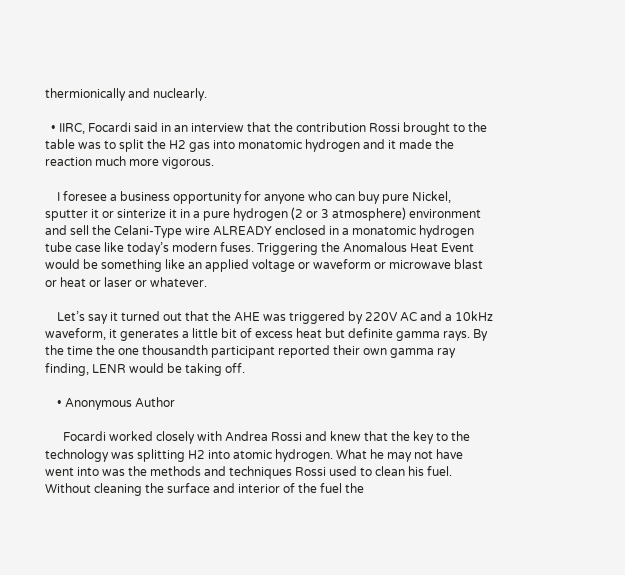thermionically and nuclearly.

  • IIRC, Focardi said in an interview that the contribution Rossi brought to the table was to split the H2 gas into monatomic hydrogen and it made the reaction much more vigorous.

    I foresee a business opportunity for anyone who can buy pure Nickel, sputter it or sinterize it in a pure hydrogen (2 or 3 atmosphere) environment and sell the Celani-Type wire ALREADY enclosed in a monatomic hydrogen tube case like today’s modern fuses. Triggering the Anomalous Heat Event would be something like an applied voltage or waveform or microwave blast or heat or laser or whatever.

    Let’s say it turned out that the AHE was triggered by 220V AC and a 10kHz waveform, it generates a little bit of excess heat but definite gamma rays. By the time the one thousandth participant reported their own gamma ray finding, LENR would be taking off.

    • Anonymous Author

      Focardi worked closely with Andrea Rossi and knew that the key to the technology was splitting H2 into atomic hydrogen. What he may not have went into was the methods and techniques Rossi used to clean his fuel. Without cleaning the surface and interior of the fuel the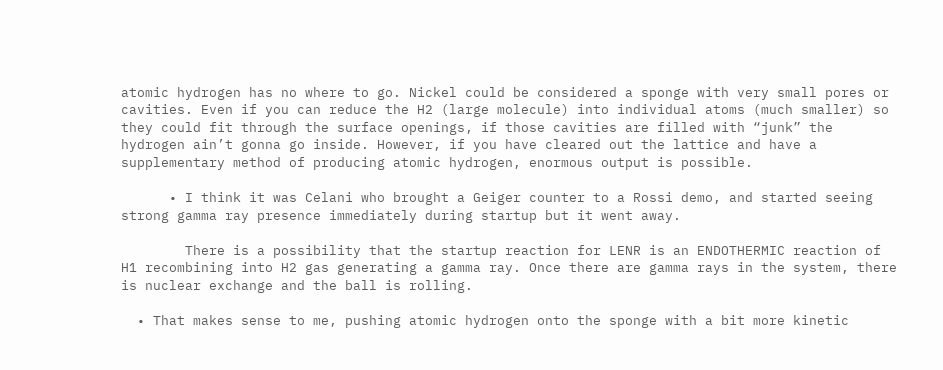atomic hydrogen has no where to go. Nickel could be considered a sponge with very small pores or cavities. Even if you can reduce the H2 (large molecule) into individual atoms (much smaller) so they could fit through the surface openings, if those cavities are filled with “junk” the hydrogen ain’t gonna go inside. However, if you have cleared out the lattice and have a supplementary method of producing atomic hydrogen, enormous output is possible.

      • I think it was Celani who brought a Geiger counter to a Rossi demo, and started seeing strong gamma ray presence immediately during startup but it went away.

        There is a possibility that the startup reaction for LENR is an ENDOTHERMIC reaction of H1 recombining into H2 gas generating a gamma ray. Once there are gamma rays in the system, there is nuclear exchange and the ball is rolling.

  • That makes sense to me, pushing atomic hydrogen onto the sponge with a bit more kinetic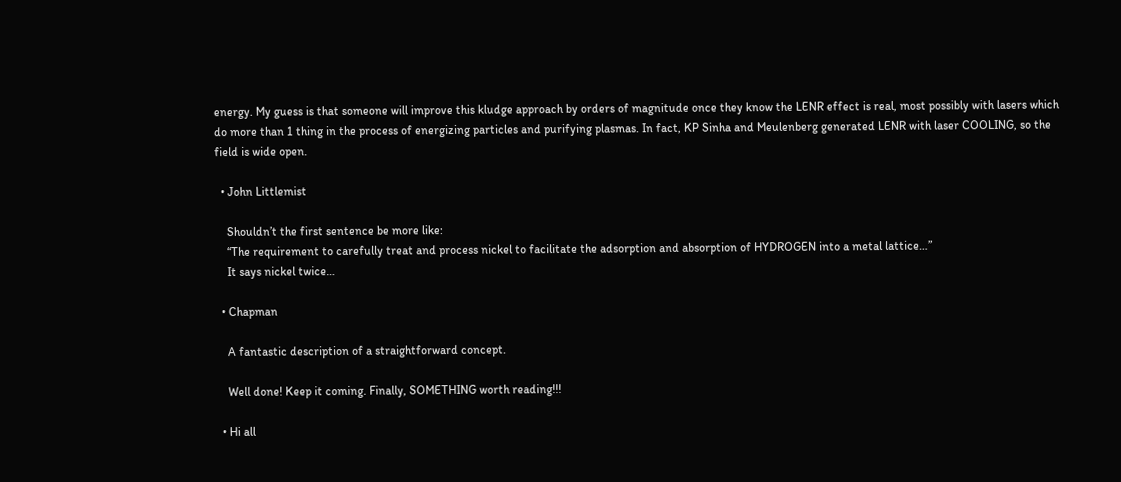energy. My guess is that someone will improve this kludge approach by orders of magnitude once they know the LENR effect is real, most possibly with lasers which do more than 1 thing in the process of energizing particles and purifying plasmas. In fact, KP Sinha and Meulenberg generated LENR with laser COOLING, so the field is wide open.

  • John Littlemist

    Shouldn’t the first sentence be more like:
    “The requirement to carefully treat and process nickel to facilitate the adsorption and absorption of HYDROGEN into a metal lattice…”
    It says nickel twice…

  • Chapman

    A fantastic description of a straightforward concept.

    Well done! Keep it coming. Finally, SOMETHING worth reading!!!

  • Hi all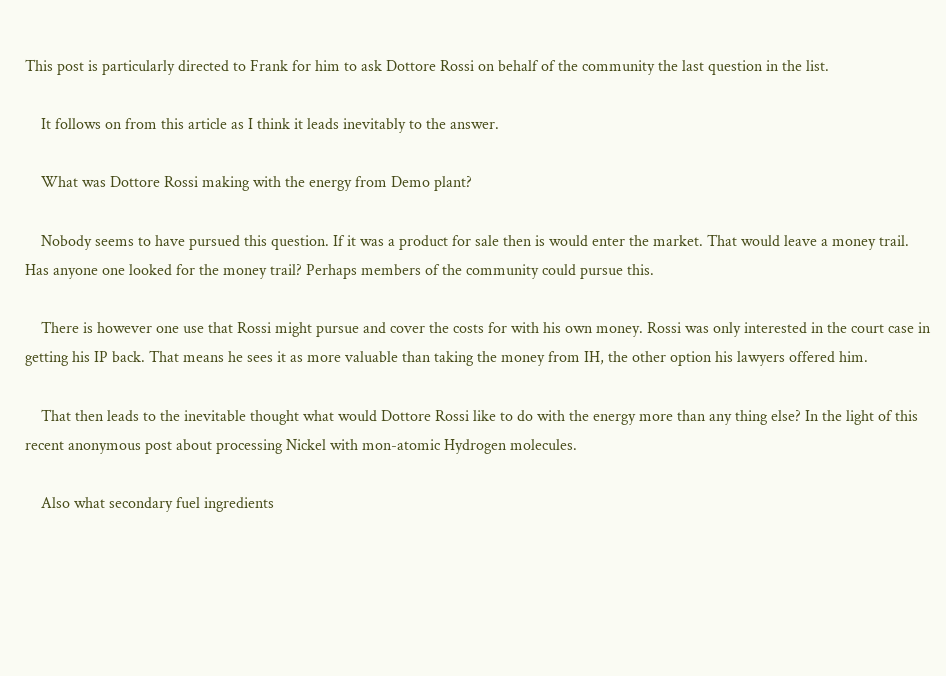This post is particularly directed to Frank for him to ask Dottore Rossi on behalf of the community the last question in the list.

    It follows on from this article as I think it leads inevitably to the answer.

    What was Dottore Rossi making with the energy from Demo plant?

    Nobody seems to have pursued this question. If it was a product for sale then is would enter the market. That would leave a money trail. Has anyone one looked for the money trail? Perhaps members of the community could pursue this.

    There is however one use that Rossi might pursue and cover the costs for with his own money. Rossi was only interested in the court case in getting his IP back. That means he sees it as more valuable than taking the money from IH, the other option his lawyers offered him.

    That then leads to the inevitable thought what would Dottore Rossi like to do with the energy more than any thing else? In the light of this recent anonymous post about processing Nickel with mon-atomic Hydrogen molecules.

    Also what secondary fuel ingredients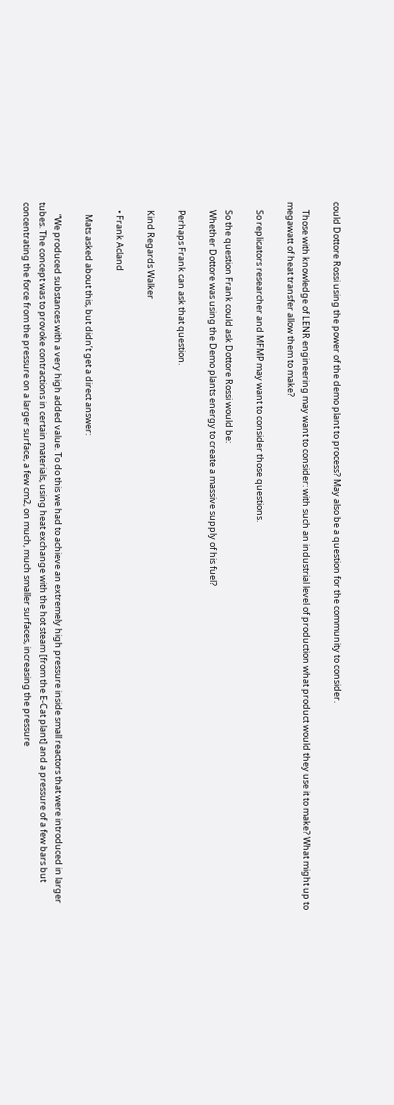could Dottore Rossi using the power of the demo plant to process? May also be a question for the community to consider.

    Those with knowledge of LENR engineering may want to consider: with such an industrial level of production what product would they use it to make? What might up to megawatt of heat transfer allow them to make?

    So replicators researcher and MFMP may want to consider those questions.

    So the question Frank could ask Dottore Rossi would be:
    Whether Dottore was using the Demo plants energy to create a massive supply of his fuel?

    Perhaps Frank can ask that question.

    Kind Regards Walker

    • Frank Acland

      Mats asked about this, but didn’t get a direct answer:

      “We produced substances with a very high added value. To do this we had to achieve an extremely high pressure inside small reactors that were introduced in larger tubes. The concept was to provoke contractions in certain materials, using heat exchange with the hot steam [from the E-Cat plant] and a pressure of a few bars but concentrating the force from the pressure on a larger surface, a few cm2, on much, much smaller surfaces, increasing the pressure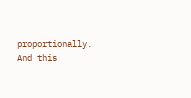proportionally. And this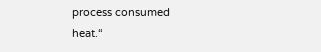process consumed heat.“